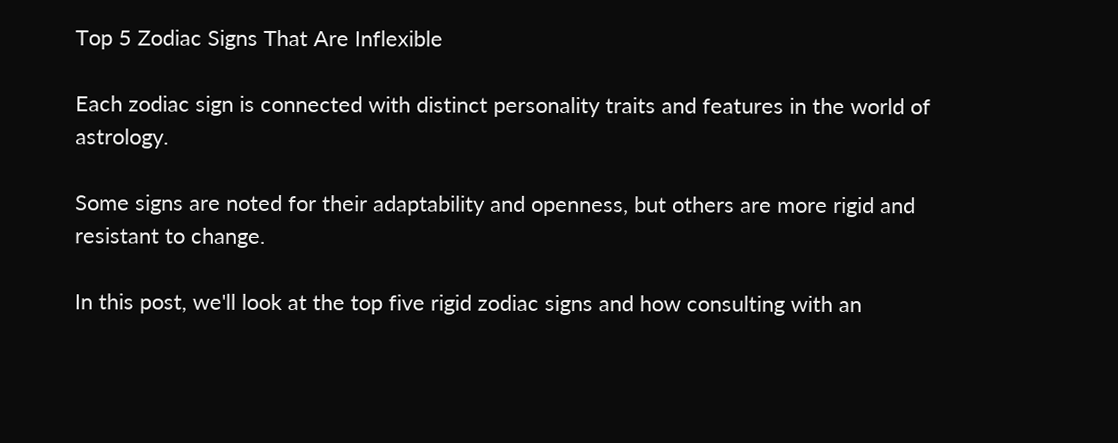Top 5 Zodiac Signs That Are Inflexible

Each zodiac sign is connected with distinct personality traits and features in the world of astrology.

Some signs are noted for their adaptability and openness, but others are more rigid and resistant to change.

In this post, we'll look at the top five rigid zodiac signs and how consulting with an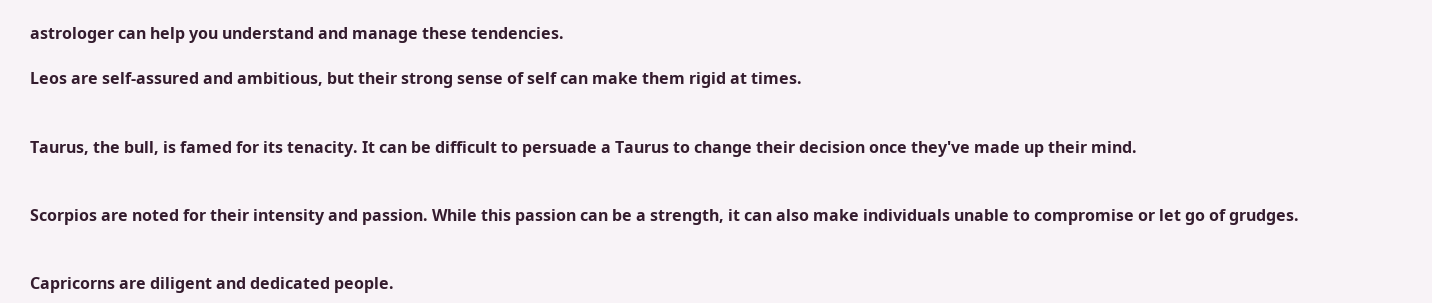astrologer can help you understand and manage these tendencies.

Leos are self-assured and ambitious, but their strong sense of self can make them rigid at times.


Taurus, the bull, is famed for its tenacity. It can be difficult to persuade a Taurus to change their decision once they've made up their mind.


Scorpios are noted for their intensity and passion. While this passion can be a strength, it can also make individuals unable to compromise or let go of grudges.


Capricorns are diligent and dedicated people.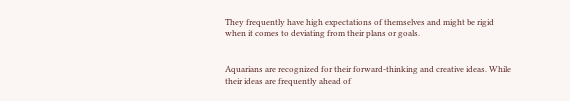They frequently have high expectations of themselves and might be rigid when it comes to deviating from their plans or goals.


Aquarians are recognized for their forward-thinking and creative ideas. While their ideas are frequently ahead of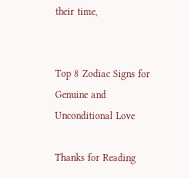their time,


Top 8 Zodiac Signs for Genuine and Unconditional Love

Thanks for Reading